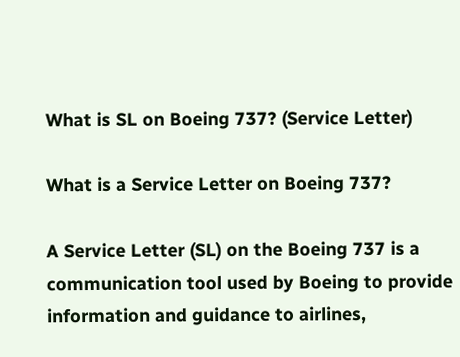What is SL on Boeing 737? (Service Letter)

What is a Service Letter on Boeing 737?

A Service Letter (SL) on the Boeing 737 is a communication tool used by Boeing to provide information and guidance to airlines,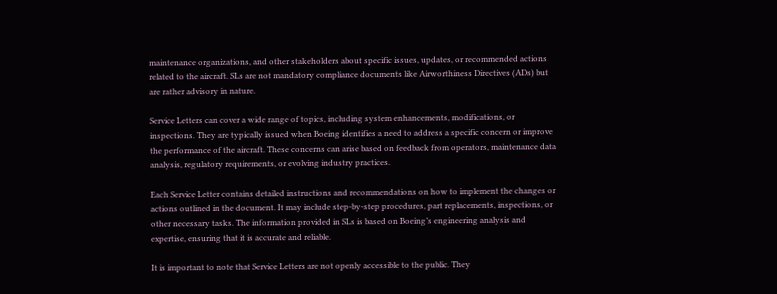maintenance organizations, and other stakeholders about specific issues, updates, or recommended actions related to the aircraft. SLs are not mandatory compliance documents like Airworthiness Directives (ADs) but are rather advisory in nature.

Service Letters can cover a wide range of topics, including system enhancements, modifications, or inspections. They are typically issued when Boeing identifies a need to address a specific concern or improve the performance of the aircraft. These concerns can arise based on feedback from operators, maintenance data analysis, regulatory requirements, or evolving industry practices.

Each Service Letter contains detailed instructions and recommendations on how to implement the changes or actions outlined in the document. It may include step-by-step procedures, part replacements, inspections, or other necessary tasks. The information provided in SLs is based on Boeing’s engineering analysis and expertise, ensuring that it is accurate and reliable.

It is important to note that Service Letters are not openly accessible to the public. They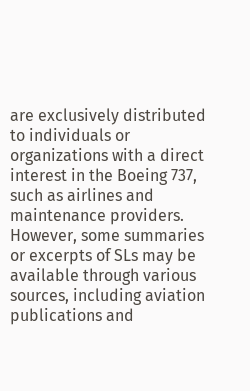are exclusively distributed to individuals or organizations with a direct interest in the Boeing 737, such as airlines and maintenance providers. However, some summaries or excerpts of SLs may be available through various sources, including aviation publications and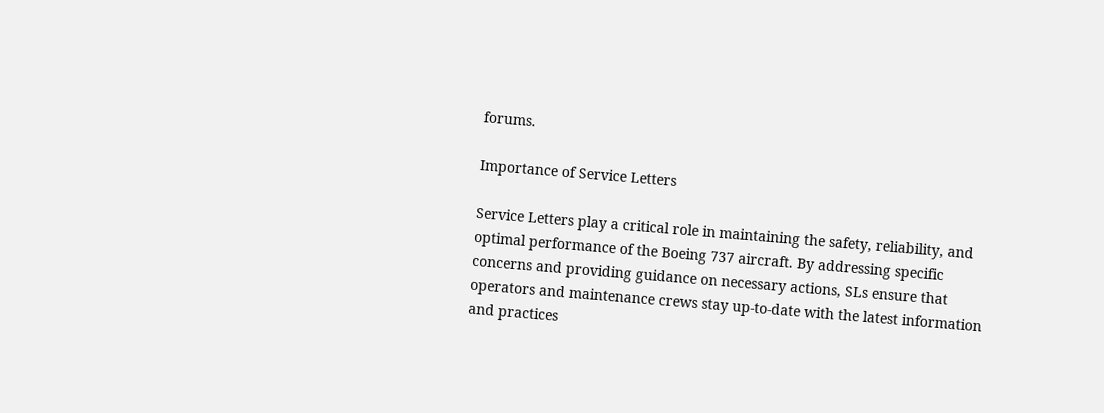forums.

Importance of Service Letters

Service Letters play a critical role in maintaining the safety, reliability, and optimal performance of the Boeing 737 aircraft. By addressing specific concerns and providing guidance on necessary actions, SLs ensure that operators and maintenance crews stay up-to-date with the latest information and practices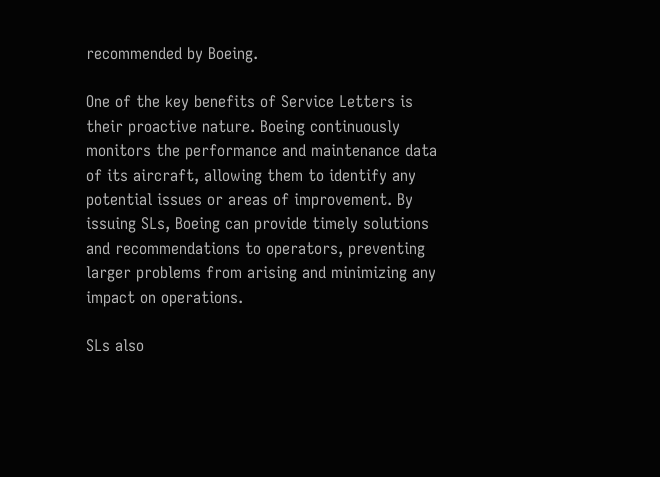recommended by Boeing.

One of the key benefits of Service Letters is their proactive nature. Boeing continuously monitors the performance and maintenance data of its aircraft, allowing them to identify any potential issues or areas of improvement. By issuing SLs, Boeing can provide timely solutions and recommendations to operators, preventing larger problems from arising and minimizing any impact on operations.

SLs also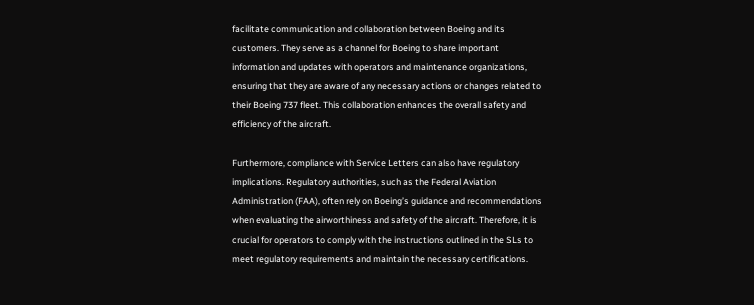facilitate communication and collaboration between Boeing and its customers. They serve as a channel for Boeing to share important information and updates with operators and maintenance organizations, ensuring that they are aware of any necessary actions or changes related to their Boeing 737 fleet. This collaboration enhances the overall safety and efficiency of the aircraft.

Furthermore, compliance with Service Letters can also have regulatory implications. Regulatory authorities, such as the Federal Aviation Administration (FAA), often rely on Boeing’s guidance and recommendations when evaluating the airworthiness and safety of the aircraft. Therefore, it is crucial for operators to comply with the instructions outlined in the SLs to meet regulatory requirements and maintain the necessary certifications.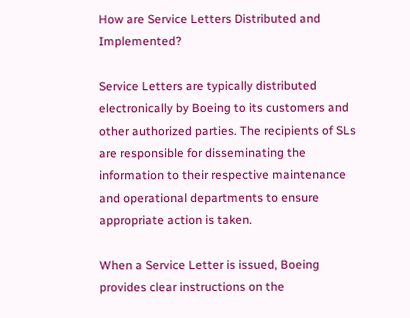How are Service Letters Distributed and Implemented?

Service Letters are typically distributed electronically by Boeing to its customers and other authorized parties. The recipients of SLs are responsible for disseminating the information to their respective maintenance and operational departments to ensure appropriate action is taken.

When a Service Letter is issued, Boeing provides clear instructions on the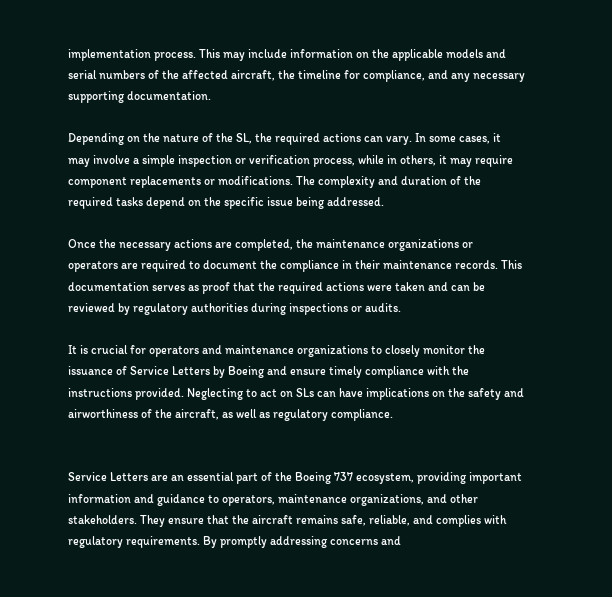implementation process. This may include information on the applicable models and serial numbers of the affected aircraft, the timeline for compliance, and any necessary supporting documentation.

Depending on the nature of the SL, the required actions can vary. In some cases, it may involve a simple inspection or verification process, while in others, it may require component replacements or modifications. The complexity and duration of the required tasks depend on the specific issue being addressed.

Once the necessary actions are completed, the maintenance organizations or operators are required to document the compliance in their maintenance records. This documentation serves as proof that the required actions were taken and can be reviewed by regulatory authorities during inspections or audits.

It is crucial for operators and maintenance organizations to closely monitor the issuance of Service Letters by Boeing and ensure timely compliance with the instructions provided. Neglecting to act on SLs can have implications on the safety and airworthiness of the aircraft, as well as regulatory compliance.


Service Letters are an essential part of the Boeing 737 ecosystem, providing important information and guidance to operators, maintenance organizations, and other stakeholders. They ensure that the aircraft remains safe, reliable, and complies with regulatory requirements. By promptly addressing concerns and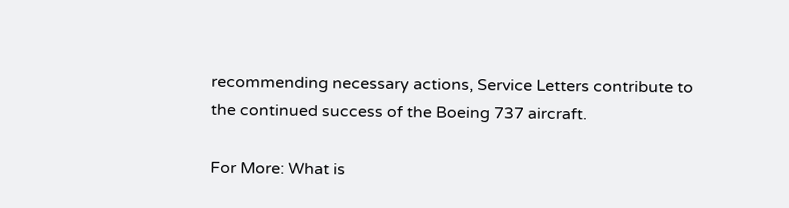recommending necessary actions, Service Letters contribute to the continued success of the Boeing 737 aircraft.

For More: What is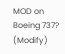MOD on Boeing 737? (Modify)